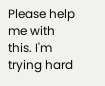Please help me with this. I'm trying hard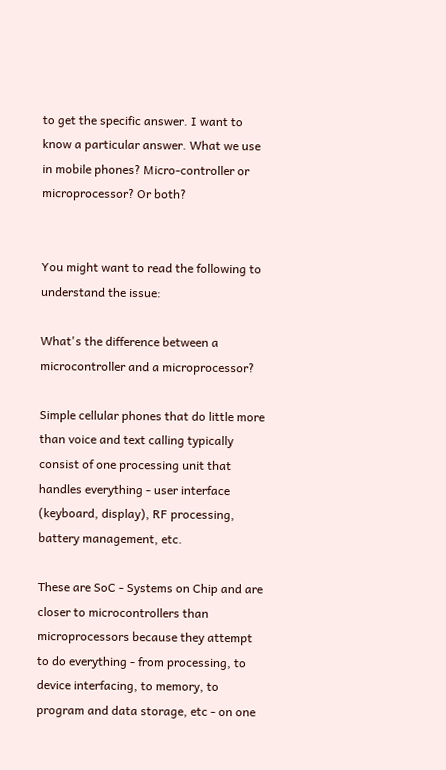to get the specific answer. I want to know a particular answer. What we use in mobile phones? Micro-controller or microprocessor? Or both?


You might want to read the following to understand the issue:

What's the difference between a microcontroller and a microprocessor?

Simple cellular phones that do little more than voice and text calling typically consist of one processing unit that handles everything - user interface (keyboard, display), RF processing, battery management, etc.

These are SoC - Systems on Chip and are closer to microcontrollers than microprocessors because they attempt to do everything - from processing, to device interfacing, to memory, to program and data storage, etc - on one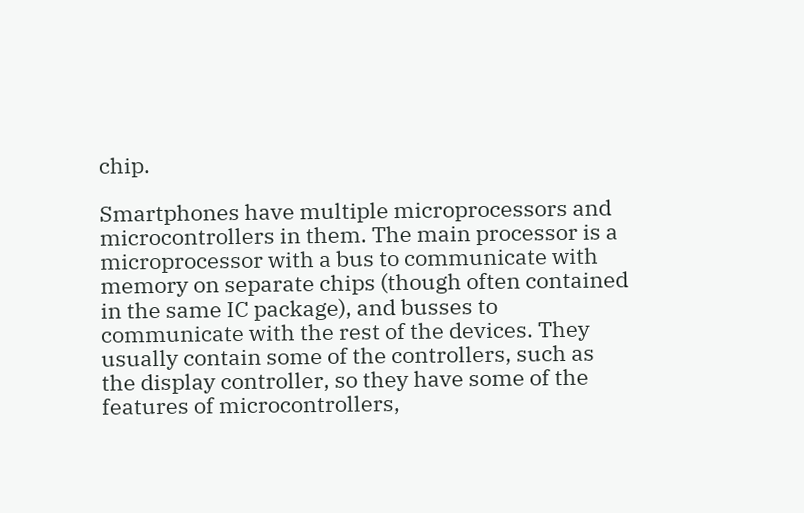chip.

Smartphones have multiple microprocessors and microcontrollers in them. The main processor is a microprocessor with a bus to communicate with memory on separate chips (though often contained in the same IC package), and busses to communicate with the rest of the devices. They usually contain some of the controllers, such as the display controller, so they have some of the features of microcontrollers,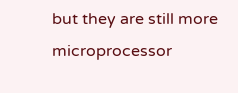but they are still more microprocessor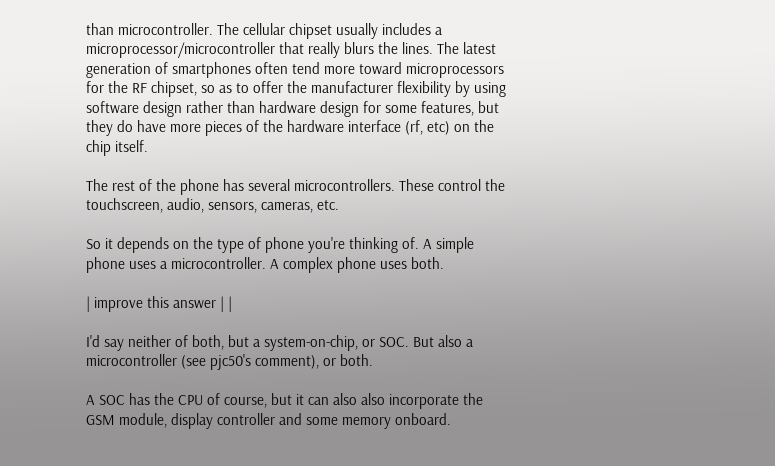than microcontroller. The cellular chipset usually includes a microprocessor/microcontroller that really blurs the lines. The latest generation of smartphones often tend more toward microprocessors for the RF chipset, so as to offer the manufacturer flexibility by using software design rather than hardware design for some features, but they do have more pieces of the hardware interface (rf, etc) on the chip itself.

The rest of the phone has several microcontrollers. These control the touchscreen, audio, sensors, cameras, etc.

So it depends on the type of phone you're thinking of. A simple phone uses a microcontroller. A complex phone uses both.

| improve this answer | |

I'd say neither of both, but a system-on-chip, or SOC. But also a microcontroller (see pjc50's comment), or both.

A SOC has the CPU of course, but it can also also incorporate the GSM module, display controller and some memory onboard.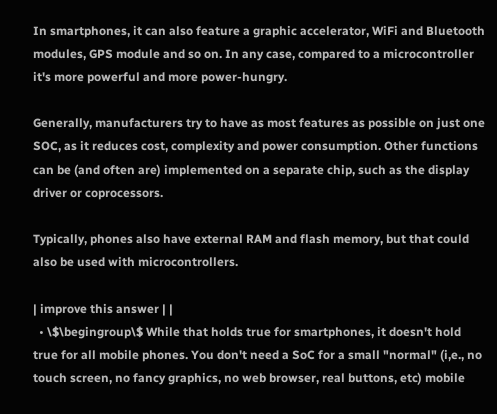In smartphones, it can also feature a graphic accelerator, WiFi and Bluetooth modules, GPS module and so on. In any case, compared to a microcontroller it's more powerful and more power-hungry.

Generally, manufacturers try to have as most features as possible on just one SOC, as it reduces cost, complexity and power consumption. Other functions can be (and often are) implemented on a separate chip, such as the display driver or coprocessors.

Typically, phones also have external RAM and flash memory, but that could also be used with microcontrollers.

| improve this answer | |
  • \$\begingroup\$ While that holds true for smartphones, it doesn't hold true for all mobile phones. You don't need a SoC for a small "normal" (i,e., no touch screen, no fancy graphics, no web browser, real buttons, etc) mobile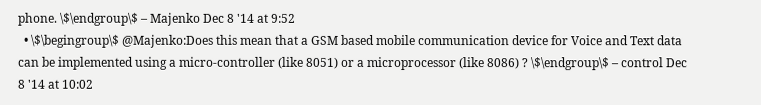phone. \$\endgroup\$ – Majenko Dec 8 '14 at 9:52
  • \$\begingroup\$ @Majenko:Does this mean that a GSM based mobile communication device for Voice and Text data can be implemented using a micro-controller (like 8051) or a microprocessor (like 8086) ? \$\endgroup\$ – control Dec 8 '14 at 10:02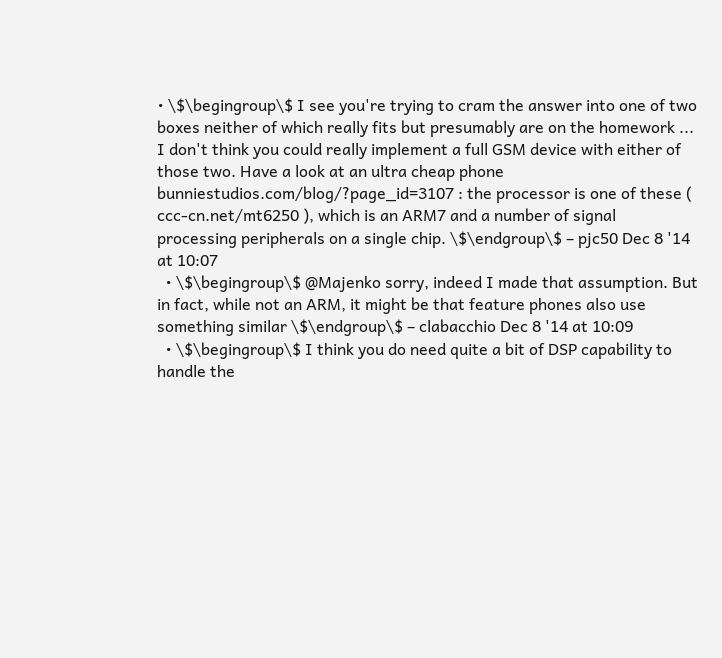• \$\begingroup\$ I see you're trying to cram the answer into one of two boxes neither of which really fits but presumably are on the homework ... I don't think you could really implement a full GSM device with either of those two. Have a look at an ultra cheap phone bunniestudios.com/blog/?page_id=3107 : the processor is one of these ( ccc-cn.net/mt6250 ), which is an ARM7 and a number of signal processing peripherals on a single chip. \$\endgroup\$ – pjc50 Dec 8 '14 at 10:07
  • \$\begingroup\$ @Majenko sorry, indeed I made that assumption. But in fact, while not an ARM, it might be that feature phones also use something similar \$\endgroup\$ – clabacchio Dec 8 '14 at 10:09
  • \$\begingroup\$ I think you do need quite a bit of DSP capability to handle the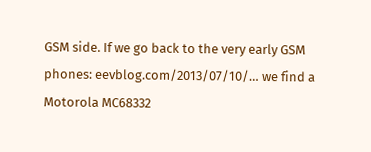GSM side. If we go back to the very early GSM phones: eevblog.com/2013/07/10/… we find a Motorola MC68332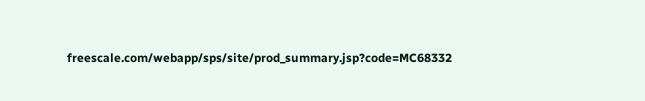freescale.com/webapp/sps/site/prod_summary.jsp?code=MC68332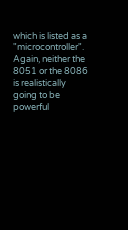which is listed as a "microcontroller". Again, neither the 8051 or the 8086 is realistically going to be powerful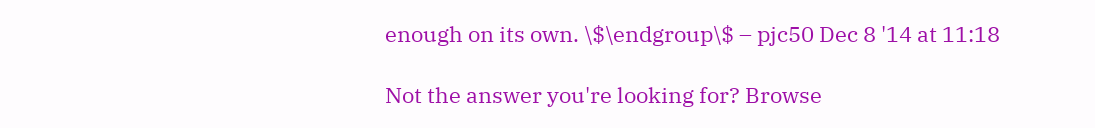enough on its own. \$\endgroup\$ – pjc50 Dec 8 '14 at 11:18

Not the answer you're looking for? Browse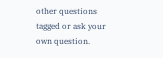other questions tagged or ask your own question.